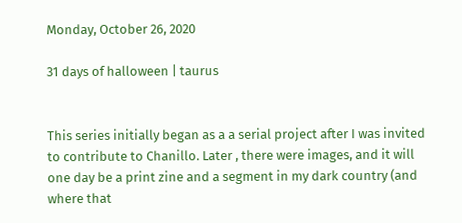Monday, October 26, 2020

31 days of halloween | taurus


This series initially began as a a serial project after I was invited to contribute to Chanillo. Later , there were images, and it will one day be a print zine and a segment in my dark country (and where that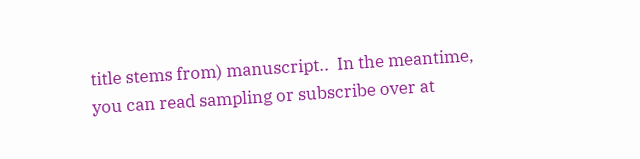title stems from) manuscript..  In the meantime, you can read sampling or subscribe over at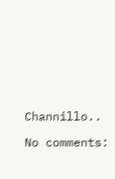Channillo..

No comments: